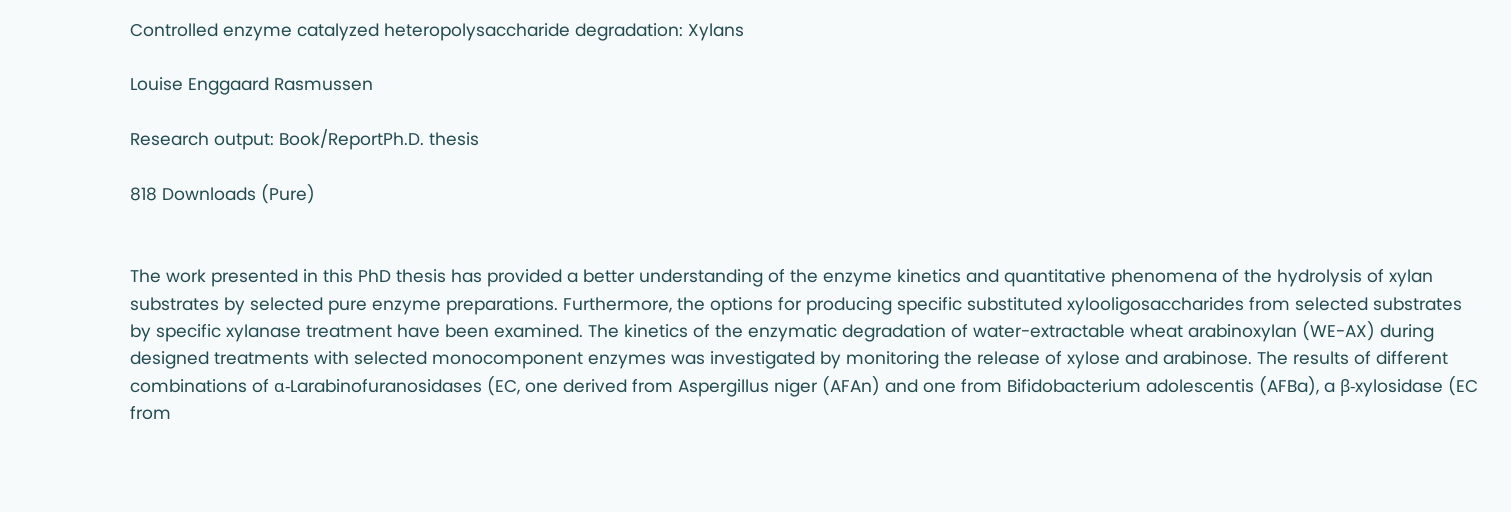Controlled enzyme catalyzed heteropolysaccharide degradation: Xylans

Louise Enggaard Rasmussen

Research output: Book/ReportPh.D. thesis

818 Downloads (Pure)


The work presented in this PhD thesis has provided a better understanding of the enzyme kinetics and quantitative phenomena of the hydrolysis of xylan substrates by selected pure enzyme preparations. Furthermore, the options for producing specific substituted xylooligosaccharides from selected substrates by specific xylanase treatment have been examined. The kinetics of the enzymatic degradation of water-extractable wheat arabinoxylan (WE-AX) during designed treatments with selected monocomponent enzymes was investigated by monitoring the release of xylose and arabinose. The results of different combinations of α-Larabinofuranosidases (EC, one derived from Aspergillus niger (AFAn) and one from Bifidobacterium adolescentis (AFBa), a β-xylosidase (EC from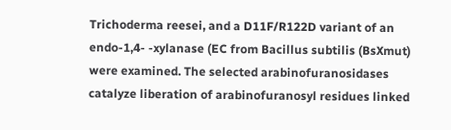Trichoderma reesei, and a D11F/R122D variant of an endo-1,4- -xylanase (EC from Bacillus subtilis (BsXmut) were examined. The selected arabinofuranosidases catalyze liberation of arabinofuranosyl residues linked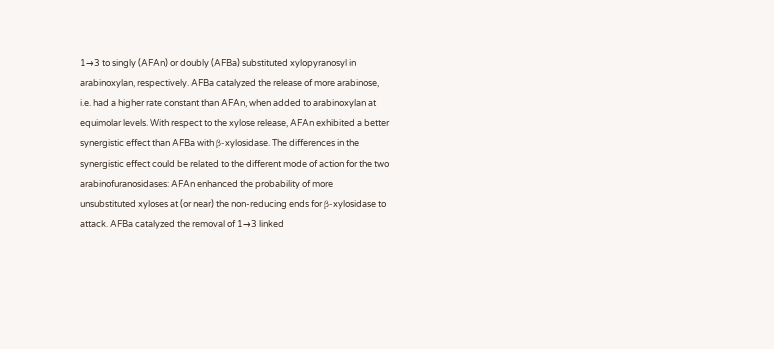1→3 to singly (AFAn) or doubly (AFBa) substituted xylopyranosyl in arabinoxylan, respectively. AFBa catalyzed the release of more arabinose, i.e. had a higher rate constant than AFAn, when added to arabinoxylan at equimolar levels. With respect to the xylose release, AFAn exhibited a better synergistic effect than AFBa with β-xylosidase. The differences in the synergistic effect could be related to the different mode of action for the two arabinofuranosidases: AFAn enhanced the probability of more unsubstituted xyloses at (or near) the non-reducing ends for β-xylosidase to attack. AFBa catalyzed the removal of 1→3 linked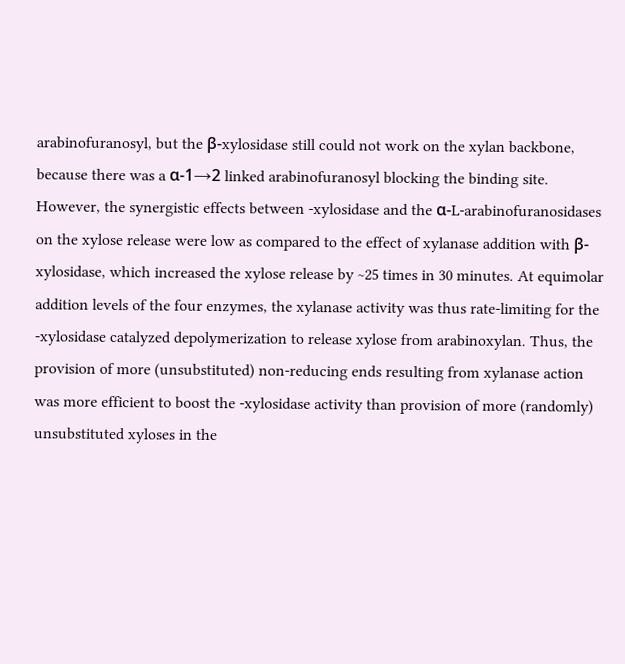arabinofuranosyl, but the β-xylosidase still could not work on the xylan backbone, because there was a α-1→2 linked arabinofuranosyl blocking the binding site. However, the synergistic effects between -xylosidase and the α-L-arabinofuranosidases on the xylose release were low as compared to the effect of xylanase addition with β-xylosidase, which increased the xylose release by ~25 times in 30 minutes. At equimolar addition levels of the four enzymes, the xylanase activity was thus rate-limiting for the -xylosidase catalyzed depolymerization to release xylose from arabinoxylan. Thus, the provision of more (unsubstituted) non-reducing ends resulting from xylanase action was more efficient to boost the -xylosidase activity than provision of more (randomly) unsubstituted xyloses in the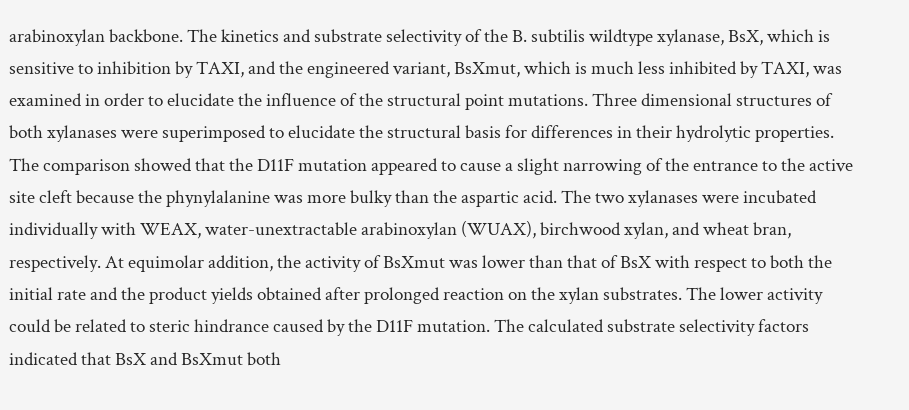arabinoxylan backbone. The kinetics and substrate selectivity of the B. subtilis wildtype xylanase, BsX, which is sensitive to inhibition by TAXI, and the engineered variant, BsXmut, which is much less inhibited by TAXI, was examined in order to elucidate the influence of the structural point mutations. Three dimensional structures of both xylanases were superimposed to elucidate the structural basis for differences in their hydrolytic properties. The comparison showed that the D11F mutation appeared to cause a slight narrowing of the entrance to the active site cleft because the phynylalanine was more bulky than the aspartic acid. The two xylanases were incubated individually with WEAX, water-unextractable arabinoxylan (WUAX), birchwood xylan, and wheat bran, respectively. At equimolar addition, the activity of BsXmut was lower than that of BsX with respect to both the initial rate and the product yields obtained after prolonged reaction on the xylan substrates. The lower activity could be related to steric hindrance caused by the D11F mutation. The calculated substrate selectivity factors indicated that BsX and BsXmut both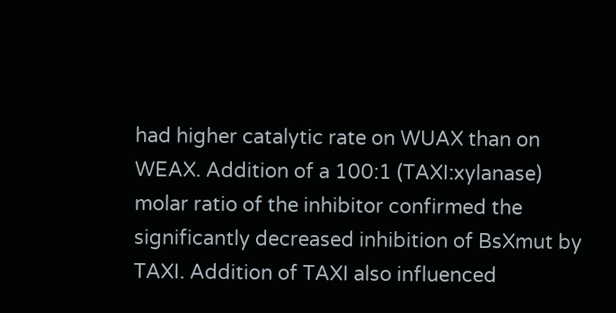had higher catalytic rate on WUAX than on WEAX. Addition of a 100:1 (TAXI:xylanase) molar ratio of the inhibitor confirmed the significantly decreased inhibition of BsXmut by TAXI. Addition of TAXI also influenced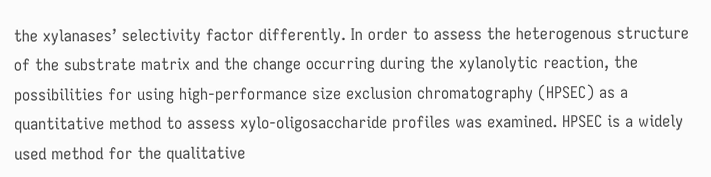the xylanases’ selectivity factor differently. In order to assess the heterogenous structure of the substrate matrix and the change occurring during the xylanolytic reaction, the possibilities for using high-performance size exclusion chromatography (HPSEC) as a quantitative method to assess xylo-oligosaccharide profiles was examined. HPSEC is a widely used method for the qualitative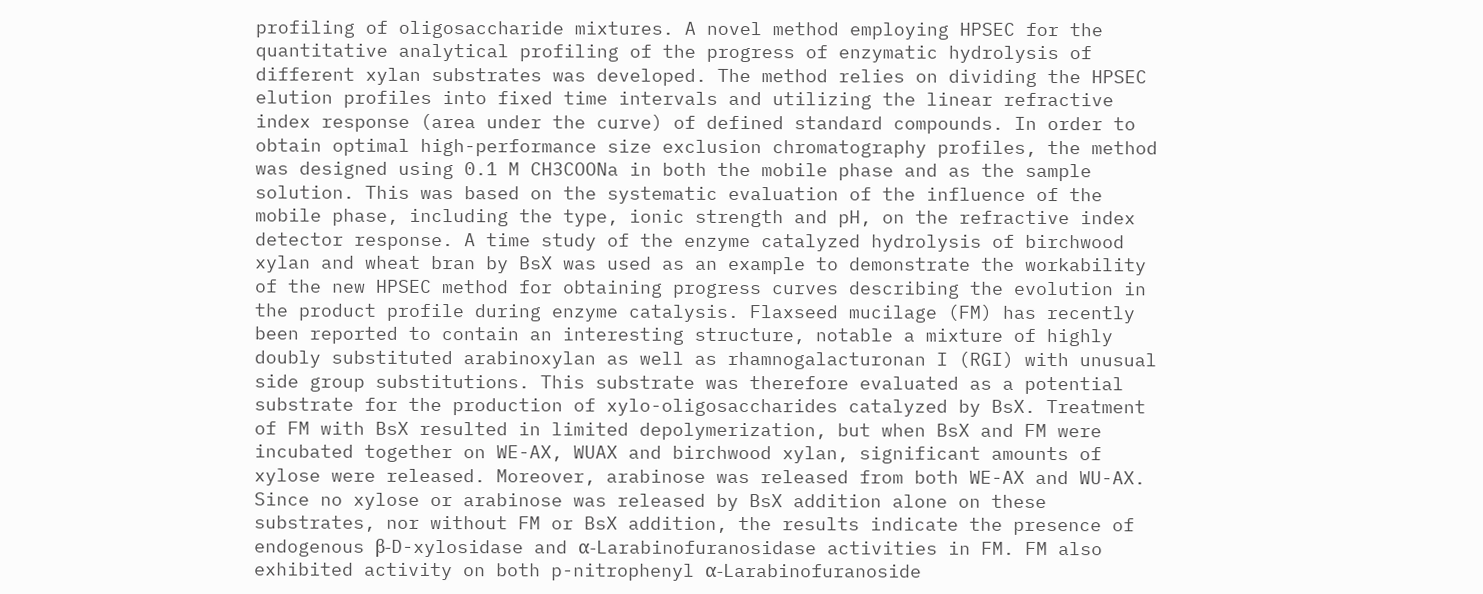profiling of oligosaccharide mixtures. A novel method employing HPSEC for the quantitative analytical profiling of the progress of enzymatic hydrolysis of different xylan substrates was developed. The method relies on dividing the HPSEC elution profiles into fixed time intervals and utilizing the linear refractive index response (area under the curve) of defined standard compounds. In order to obtain optimal high-performance size exclusion chromatography profiles, the method was designed using 0.1 M CH3COONa in both the mobile phase and as the sample solution. This was based on the systematic evaluation of the influence of the mobile phase, including the type, ionic strength and pH, on the refractive index detector response. A time study of the enzyme catalyzed hydrolysis of birchwood xylan and wheat bran by BsX was used as an example to demonstrate the workability of the new HPSEC method for obtaining progress curves describing the evolution in the product profile during enzyme catalysis. Flaxseed mucilage (FM) has recently been reported to contain an interesting structure, notable a mixture of highly doubly substituted arabinoxylan as well as rhamnogalacturonan I (RGI) with unusual side group substitutions. This substrate was therefore evaluated as a potential substrate for the production of xylo-oligosaccharides catalyzed by BsX. Treatment of FM with BsX resulted in limited depolymerization, but when BsX and FM were incubated together on WE-AX, WUAX and birchwood xylan, significant amounts of xylose were released. Moreover, arabinose was released from both WE-AX and WU-AX. Since no xylose or arabinose was released by BsX addition alone on these substrates, nor without FM or BsX addition, the results indicate the presence of endogenous β-D-xylosidase and α-Larabinofuranosidase activities in FM. FM also exhibited activity on both p-nitrophenyl α-Larabinofuranoside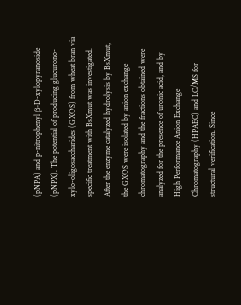(pNPA) and p-nitrophenyl β-D-xylopyranoside (pNPX). The potential of producing glucurono-xylo-oligosaccharides (GXOS) from wheat bran via specific treatment with BsXmut was investigated. After the enzyme catalyzed hydrolysis by BsXmut, the GXOS were isolated by anion exchange chromatography and the fractions obtained were analyzed for the presence of uronic acid, and by High Performance Anion Exchange Chromatography (HPAEC) and LC/MS for structural verification. Since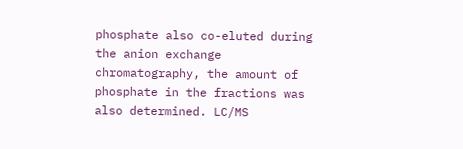phosphate also co-eluted during the anion exchange chromatography, the amount of phosphate in the fractions was also determined. LC/MS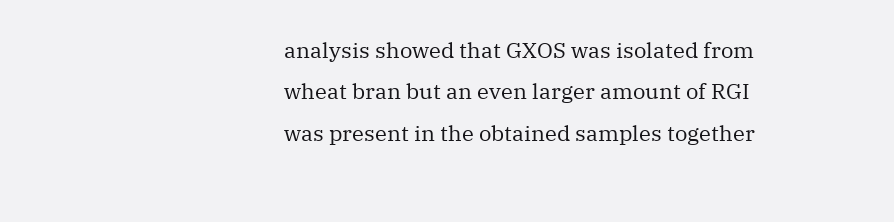analysis showed that GXOS was isolated from wheat bran but an even larger amount of RGI was present in the obtained samples together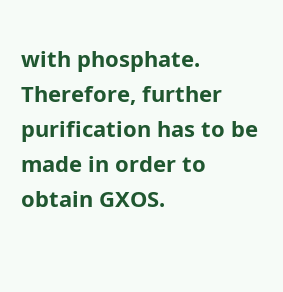with phosphate. Therefore, further purification has to be made in order to obtain GXOS.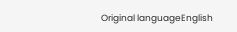Original languageEnglish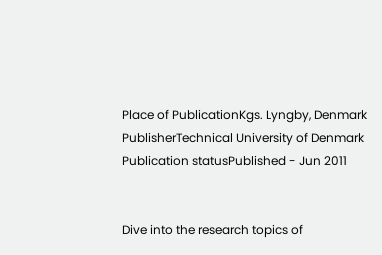Place of PublicationKgs. Lyngby, Denmark
PublisherTechnical University of Denmark
Publication statusPublished - Jun 2011


Dive into the research topics of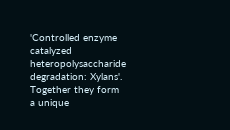'Controlled enzyme catalyzed heteropolysaccharide degradation: Xylans'. Together they form a unique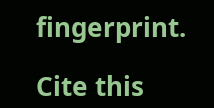fingerprint.

Cite this